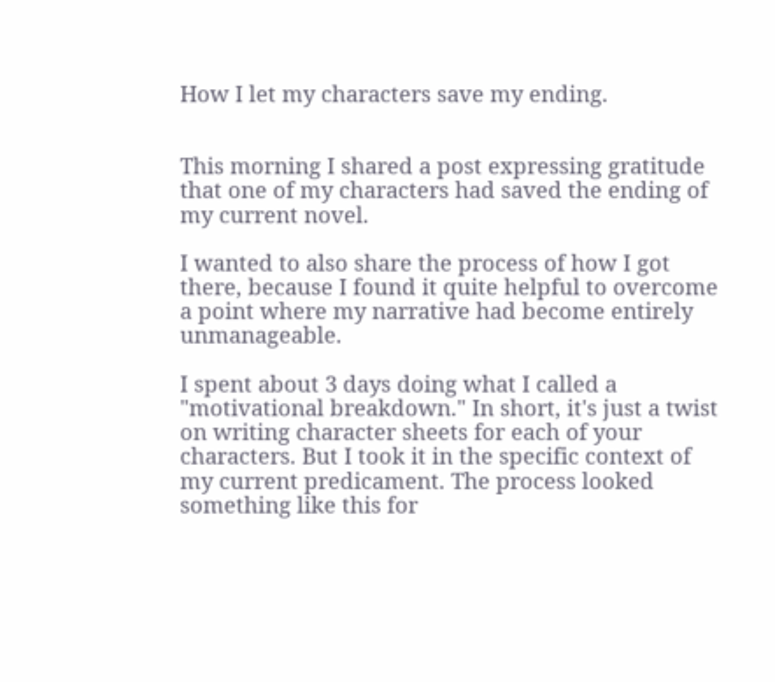How I let my characters save my ending.


This morning I shared a post expressing gratitude that one of my characters had saved the ending of my current novel.

I wanted to also share the process of how I got there, because I found it quite helpful to overcome a point where my narrative had become entirely unmanageable.

I spent about 3 days doing what I called a "motivational breakdown." In short, it's just a twist on writing character sheets for each of your characters. But I took it in the specific context of my current predicament. The process looked something like this for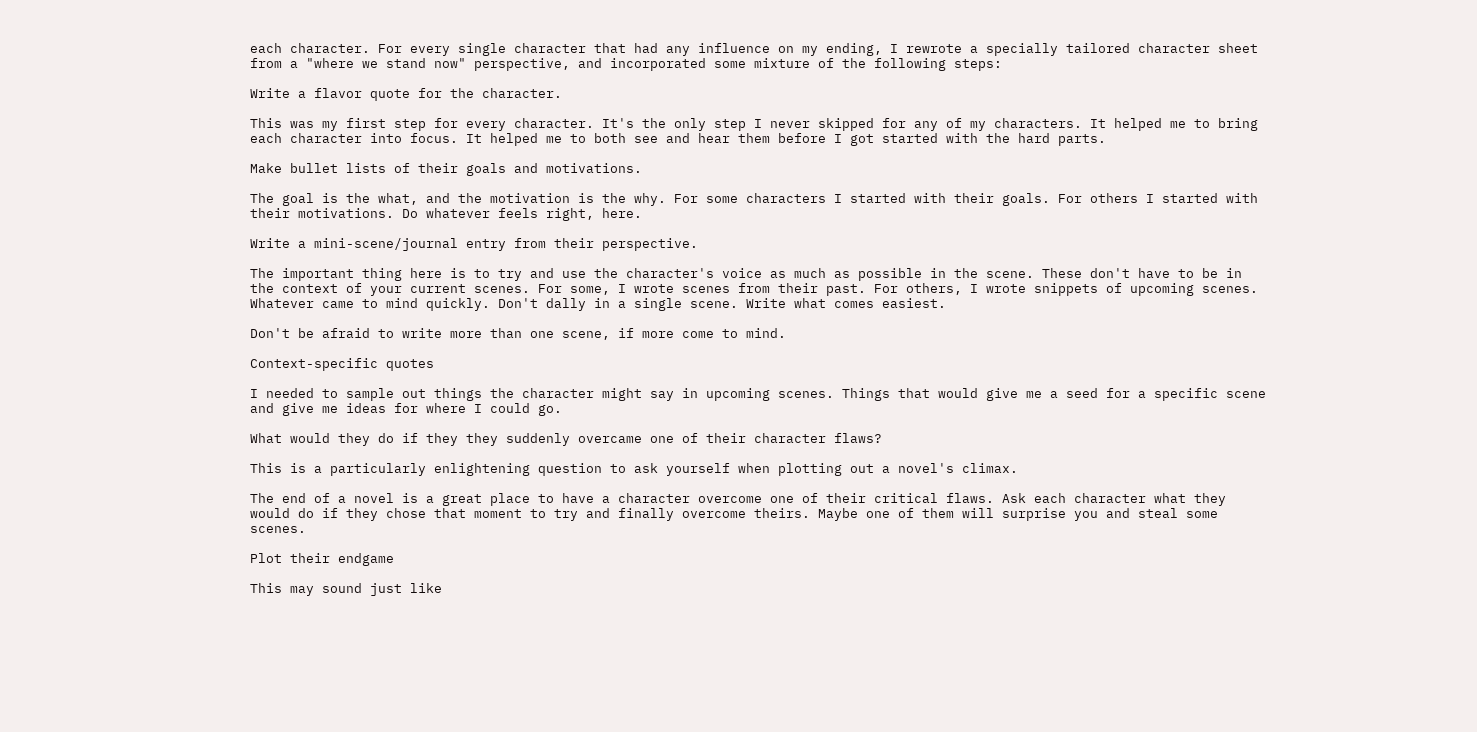each character. For every single character that had any influence on my ending, I rewrote a specially tailored character sheet from a "where we stand now" perspective, and incorporated some mixture of the following steps:

Write a flavor quote for the character.

This was my first step for every character. It's the only step I never skipped for any of my characters. It helped me to bring each character into focus. It helped me to both see and hear them before I got started with the hard parts.

Make bullet lists of their goals and motivations.

The goal is the what, and the motivation is the why. For some characters I started with their goals. For others I started with their motivations. Do whatever feels right, here.

Write a mini-scene/journal entry from their perspective.

The important thing here is to try and use the character's voice as much as possible in the scene. These don't have to be in the context of your current scenes. For some, I wrote scenes from their past. For others, I wrote snippets of upcoming scenes. Whatever came to mind quickly. Don't dally in a single scene. Write what comes easiest.

Don't be afraid to write more than one scene, if more come to mind.

Context-specific quotes

I needed to sample out things the character might say in upcoming scenes. Things that would give me a seed for a specific scene and give me ideas for where I could go.

What would they do if they they suddenly overcame one of their character flaws?

This is a particularly enlightening question to ask yourself when plotting out a novel's climax.

The end of a novel is a great place to have a character overcome one of their critical flaws. Ask each character what they would do if they chose that moment to try and finally overcome theirs. Maybe one of them will surprise you and steal some scenes.

Plot their endgame

This may sound just like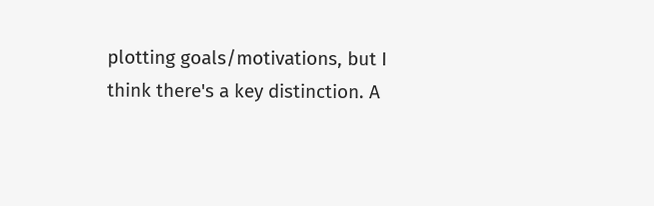plotting goals/motivations, but I think there's a key distinction. A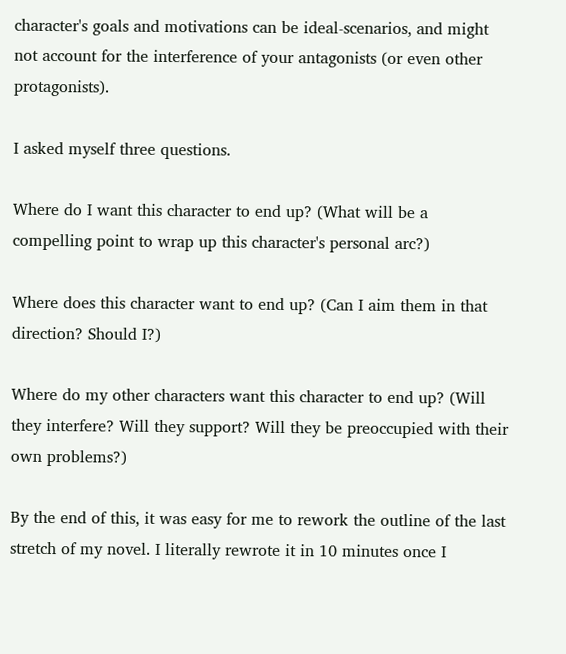character's goals and motivations can be ideal-scenarios, and might not account for the interference of your antagonists (or even other protagonists).

I asked myself three questions.

Where do I want this character to end up? (What will be a compelling point to wrap up this character's personal arc?)

Where does this character want to end up? (Can I aim them in that direction? Should I?)

Where do my other characters want this character to end up? (Will they interfere? Will they support? Will they be preoccupied with their own problems?)

By the end of this, it was easy for me to rework the outline of the last stretch of my novel. I literally rewrote it in 10 minutes once I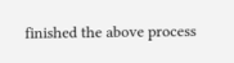finished the above process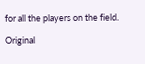for all the players on the field.

Original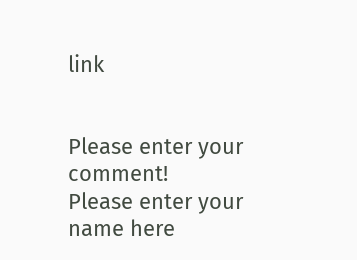link


Please enter your comment!
Please enter your name here